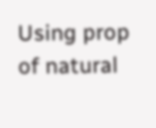Using prop of natural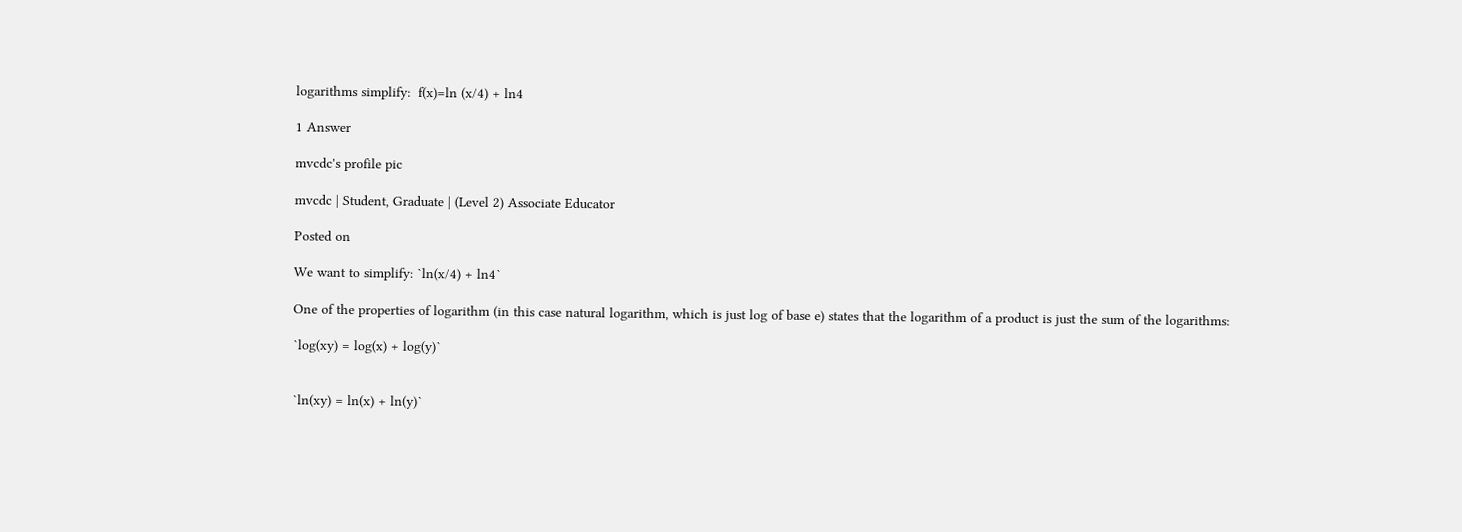logarithms simplify:  f(x)=ln (x/4) + ln4

1 Answer

mvcdc's profile pic

mvcdc | Student, Graduate | (Level 2) Associate Educator

Posted on

We want to simplify: `ln(x/4) + ln4`

One of the properties of logarithm (in this case natural logarithm, which is just log of base e) states that the logarithm of a product is just the sum of the logarithms:

`log(xy) = log(x) + log(y)`


`ln(xy) = ln(x) + ln(y)`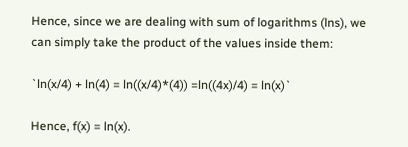Hence, since we are dealing with sum of logarithms (lns), we can simply take the product of the values inside them:

`ln(x/4) + ln(4) = ln((x/4)*(4)) =ln((4x)/4) = ln(x)`

Hence, f(x) = ln(x).